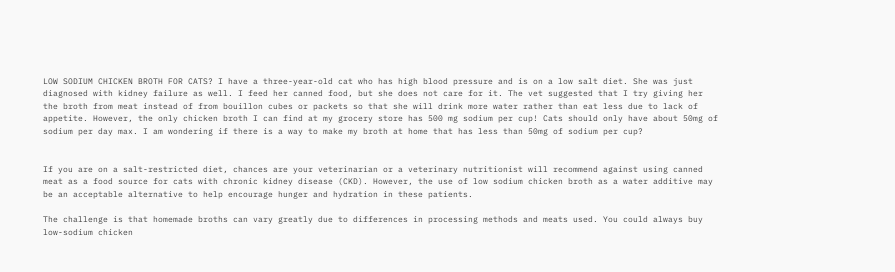LOW SODIUM CHICKEN BROTH FOR CATS? I have a three-year-old cat who has high blood pressure and is on a low salt diet. She was just diagnosed with kidney failure as well. I feed her canned food, but she does not care for it. The vet suggested that I try giving her the broth from meat instead of from bouillon cubes or packets so that she will drink more water rather than eat less due to lack of appetite. However, the only chicken broth I can find at my grocery store has 500 mg sodium per cup! Cats should only have about 50mg of sodium per day max. I am wondering if there is a way to make my broth at home that has less than 50mg of sodium per cup?


If you are on a salt-restricted diet, chances are your veterinarian or a veterinary nutritionist will recommend against using canned meat as a food source for cats with chronic kidney disease (CKD). However, the use of low sodium chicken broth as a water additive may be an acceptable alternative to help encourage hunger and hydration in these patients.

The challenge is that homemade broths can vary greatly due to differences in processing methods and meats used. You could always buy low-sodium chicken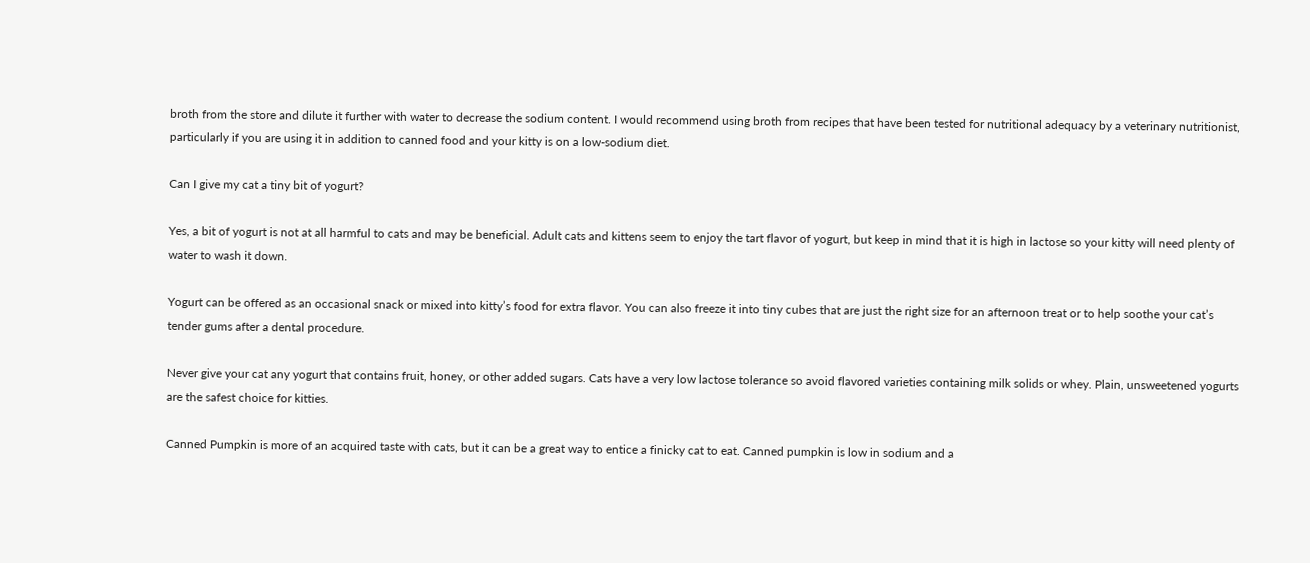broth from the store and dilute it further with water to decrease the sodium content. I would recommend using broth from recipes that have been tested for nutritional adequacy by a veterinary nutritionist, particularly if you are using it in addition to canned food and your kitty is on a low-sodium diet.

Can I give my cat a tiny bit of yogurt?

Yes, a bit of yogurt is not at all harmful to cats and may be beneficial. Adult cats and kittens seem to enjoy the tart flavor of yogurt, but keep in mind that it is high in lactose so your kitty will need plenty of water to wash it down.

Yogurt can be offered as an occasional snack or mixed into kitty’s food for extra flavor. You can also freeze it into tiny cubes that are just the right size for an afternoon treat or to help soothe your cat’s tender gums after a dental procedure.

Never give your cat any yogurt that contains fruit, honey, or other added sugars. Cats have a very low lactose tolerance so avoid flavored varieties containing milk solids or whey. Plain, unsweetened yogurts are the safest choice for kitties.

Canned Pumpkin is more of an acquired taste with cats, but it can be a great way to entice a finicky cat to eat. Canned pumpkin is low in sodium and a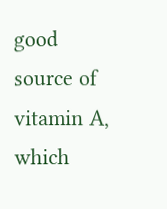good source of vitamin A, which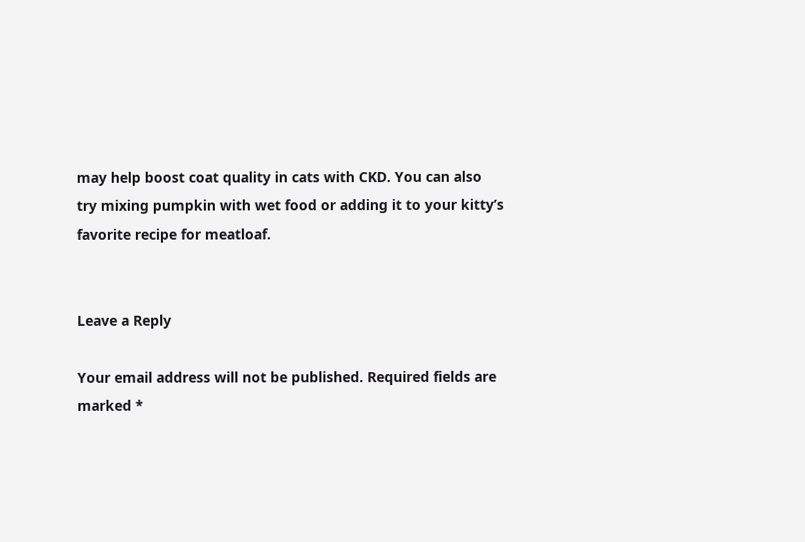may help boost coat quality in cats with CKD. You can also try mixing pumpkin with wet food or adding it to your kitty’s favorite recipe for meatloaf.


Leave a Reply

Your email address will not be published. Required fields are marked *